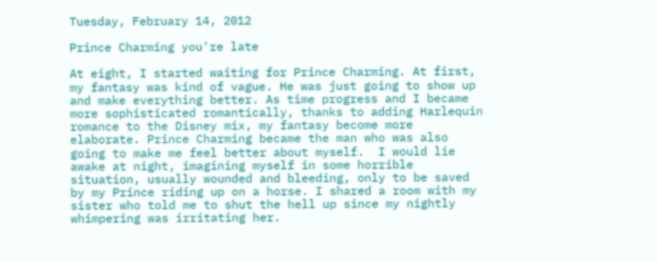Tuesday, February 14, 2012

Prince Charming you're late

At eight, I started waiting for Prince Charming. At first, my fantasy was kind of vague. He was just going to show up and make everything better. As time progress and I became more sophisticated romantically, thanks to adding Harlequin romance to the Disney mix, my fantasy become more elaborate. Prince Charming became the man who was also going to make me feel better about myself.  I would lie awake at night, imagining myself in some horrible situation, usually wounded and bleeding, only to be saved by my Prince riding up on a horse. I shared a room with my sister who told me to shut the hell up since my nightly whimpering was irritating her.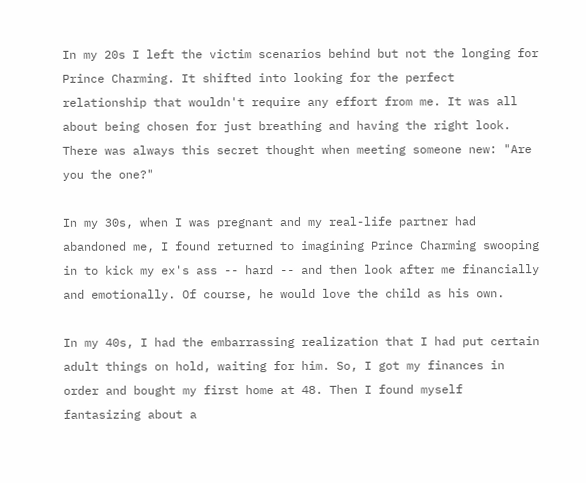In my 20s I left the victim scenarios behind but not the longing for Prince Charming. It shifted into looking for the perfect relationship that wouldn't require any effort from me. It was all about being chosen for just breathing and having the right look.  There was always this secret thought when meeting someone new: "Are you the one?"

In my 30s, when I was pregnant and my real-life partner had abandoned me, I found returned to imagining Prince Charming swooping in to kick my ex's ass -- hard -- and then look after me financially and emotionally. Of course, he would love the child as his own.

In my 40s, I had the embarrassing realization that I had put certain adult things on hold, waiting for him. So, I got my finances in order and bought my first home at 48. Then I found myself fantasizing about a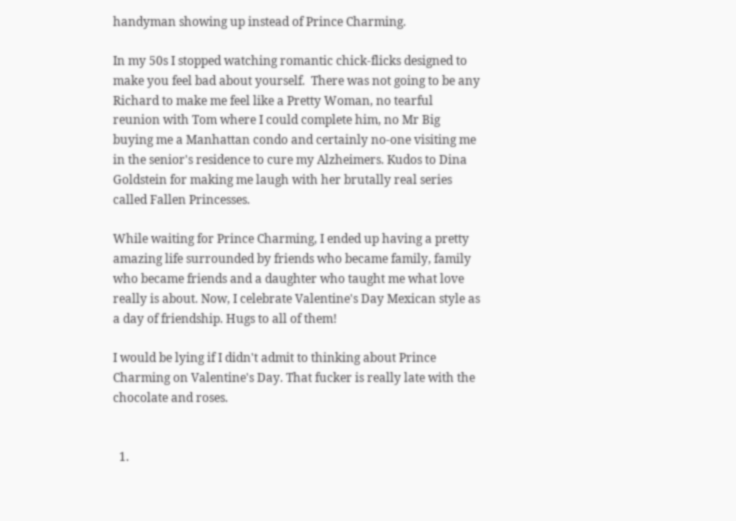handyman showing up instead of Prince Charming.

In my 50s I stopped watching romantic chick-flicks designed to make you feel bad about yourself.  There was not going to be any Richard to make me feel like a Pretty Woman, no tearful reunion with Tom where I could complete him, no Mr Big buying me a Manhattan condo and certainly no-one visiting me in the senior's residence to cure my Alzheimers. Kudos to Dina Goldstein for making me laugh with her brutally real series called Fallen Princesses.

While waiting for Prince Charming, I ended up having a pretty amazing life surrounded by friends who became family, family who became friends and a daughter who taught me what love really is about. Now, I celebrate Valentine's Day Mexican style as a day of friendship. Hugs to all of them!

I would be lying if I didn't admit to thinking about Prince Charming on Valentine's Day. That fucker is really late with the chocolate and roses.


  1.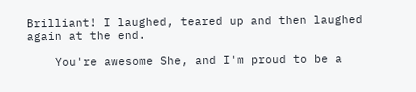Brilliant! I laughed, teared up and then laughed again at the end.

    You're awesome She, and I'm proud to be a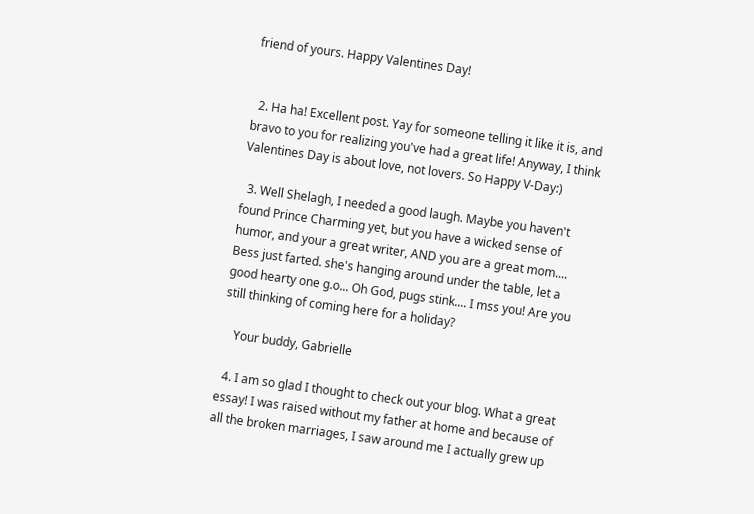friend of yours. Happy Valentines Day!


  2. Ha ha! Excellent post. Yay for someone telling it like it is, and bravo to you for realizing you've had a great life! Anyway, I think Valentines Day is about love, not lovers. So Happy V-Day:)

  3. Well Shelagh, I needed a good laugh. Maybe you haven't found Prince Charming yet, but you have a wicked sense of humor, and your a great writer, AND you are a great mom.... Bess just farted. she's hanging around under the table, let a good hearty one g.o... Oh God, pugs stink.... I mss you! Are you still thinking of coming here for a holiday?

    Your buddy, Gabrielle

  4. I am so glad I thought to check out your blog. What a great essay! I was raised without my father at home and because of all the broken marriages, I saw around me I actually grew up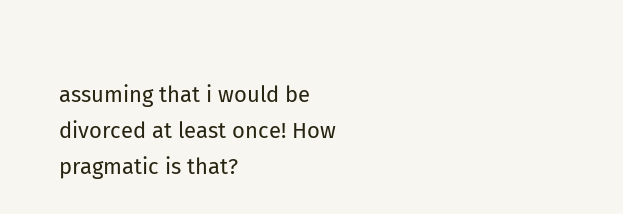assuming that i would be divorced at least once! How pragmatic is that?